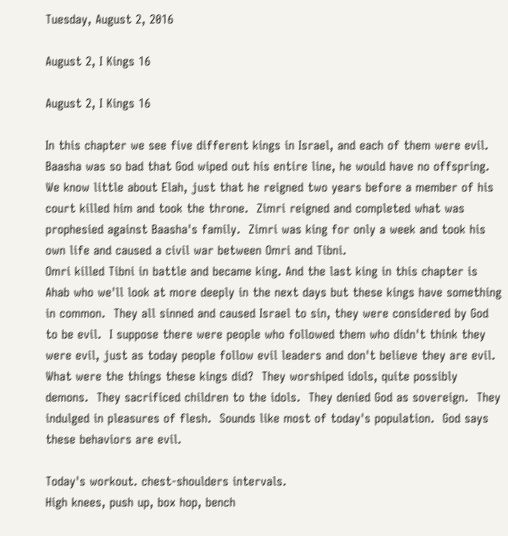Tuesday, August 2, 2016

August 2, I Kings 16

August 2, I Kings 16

In this chapter we see five different kings in Israel, and each of them were evil.  Baasha was so bad that God wiped out his entire line, he would have no offspring.  We know little about Elah, just that he reigned two years before a member of his court killed him and took the throne.  Zimri reigned and completed what was prophesied against Baasha's family.  Zimri was king for only a week and took his own life and caused a civil war between Omri and Tibni.
Omri killed Tibni in battle and became king. And the last king in this chapter is Ahab who we'll look at more deeply in the next days but these kings have something in common.  They all sinned and caused Israel to sin, they were considered by God to be evil.  I suppose there were people who followed them who didn't think they were evil, just as today people follow evil leaders and don't believe they are evil.  What were the things these kings did?  They worshiped idols, quite possibly demons.  They sacrificed children to the idols.  They denied God as sovereign.  They indulged in pleasures of flesh.  Sounds like most of today's population.  God says these behaviors are evil.

Today's workout. chest-shoulders intervals.
High knees, push up, box hop, bench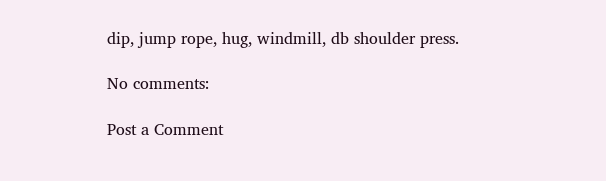dip, jump rope, hug, windmill, db shoulder press.

No comments:

Post a Comment